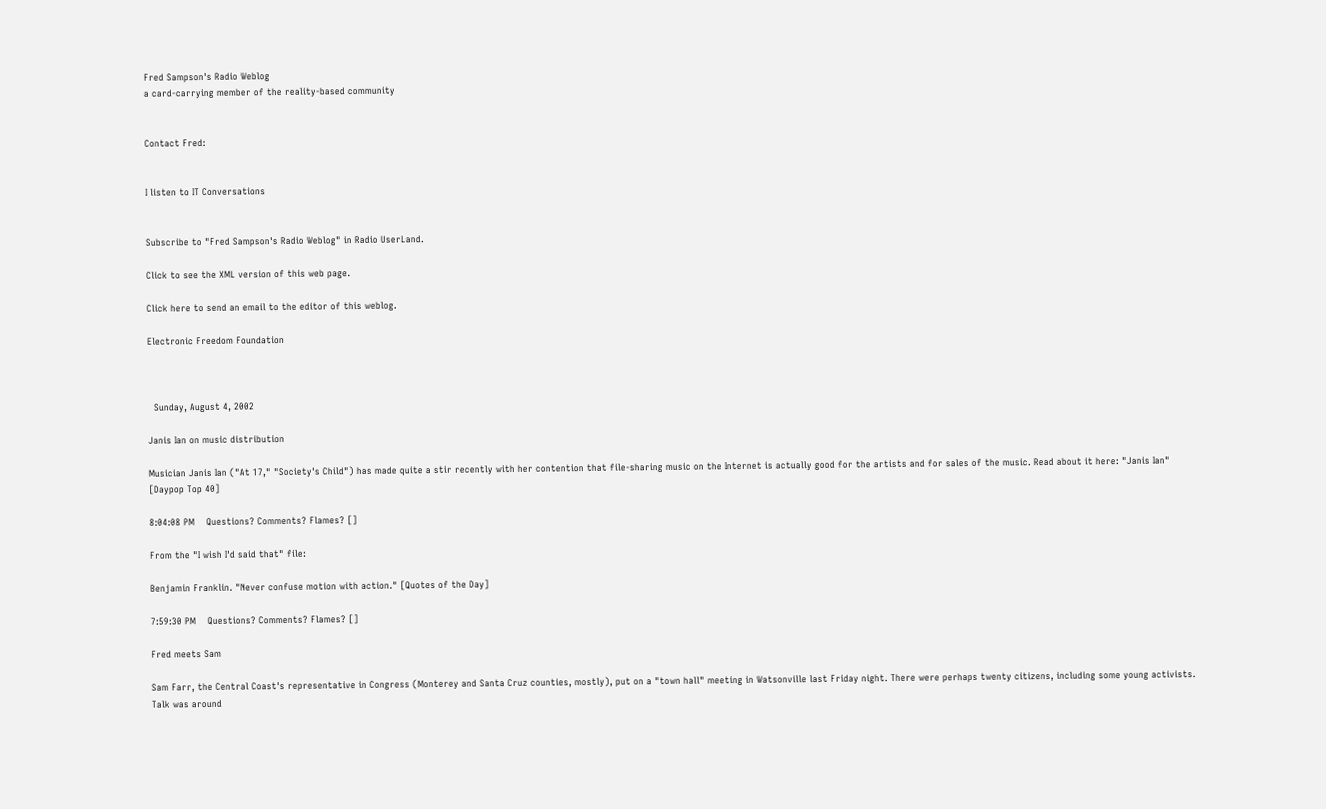Fred Sampson's Radio Weblog
a card-carrying member of the reality-based community


Contact Fred:


I listen to IT Conversations


Subscribe to "Fred Sampson's Radio Weblog" in Radio UserLand.

Click to see the XML version of this web page.

Click here to send an email to the editor of this weblog.

Electronic Freedom Foundation



  Sunday, August 4, 2002

Janis Ian on music distribution

Musician Janis Ian ("At 17," "Society's Child") has made quite a stir recently with her contention that file-sharing music on the Internet is actually good for the artists and for sales of the music. Read about it here: "Janis Ian" [Daypop Top 40]

8:04:08 PM    Questions? Comments? Flames? []

From the "I wish I'd said that" file:

Benjamin Franklin. "Never confuse motion with action." [Quotes of the Day]

7:59:30 PM    Questions? Comments? Flames? []

Fred meets Sam

Sam Farr, the Central Coast's representative in Congress (Monterey and Santa Cruz counties, mostly), put on a "town hall" meeting in Watsonville last Friday night. There were perhaps twenty citizens, including some young activists. Talk was around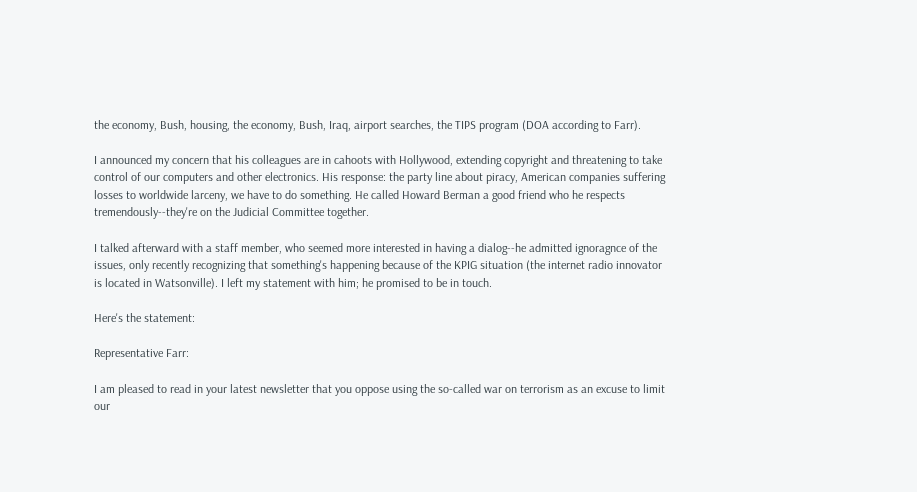the economy, Bush, housing, the economy, Bush, Iraq, airport searches, the TIPS program (DOA according to Farr).

I announced my concern that his colleagues are in cahoots with Hollywood, extending copyright and threatening to take control of our computers and other electronics. His response: the party line about piracy, American companies suffering losses to worldwide larceny, we have to do something. He called Howard Berman a good friend who he respects tremendously--they're on the Judicial Committee together.

I talked afterward with a staff member, who seemed more interested in having a dialog--he admitted ignoragnce of the issues, only recently recognizing that something's happening because of the KPIG situation (the internet radio innovator is located in Watsonville). I left my statement with him; he promised to be in touch.

Here's the statement:

Representative Farr:

I am pleased to read in your latest newsletter that you oppose using the so-called war on terrorism as an excuse to limit our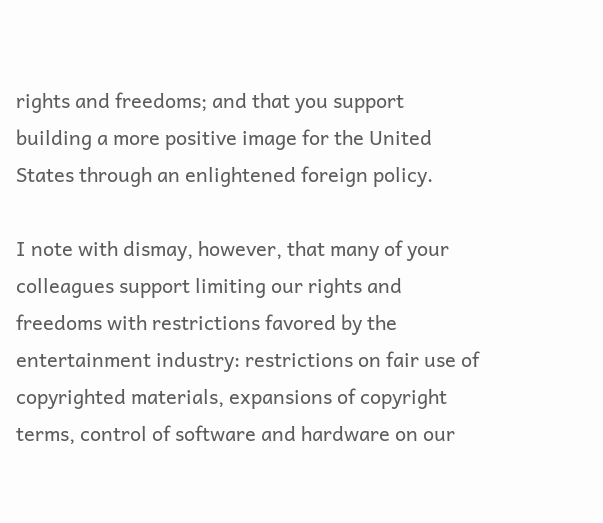rights and freedoms; and that you support building a more positive image for the United States through an enlightened foreign policy.

I note with dismay, however, that many of your colleagues support limiting our rights and freedoms with restrictions favored by the entertainment industry: restrictions on fair use of copyrighted materials, expansions of copyright terms, control of software and hardware on our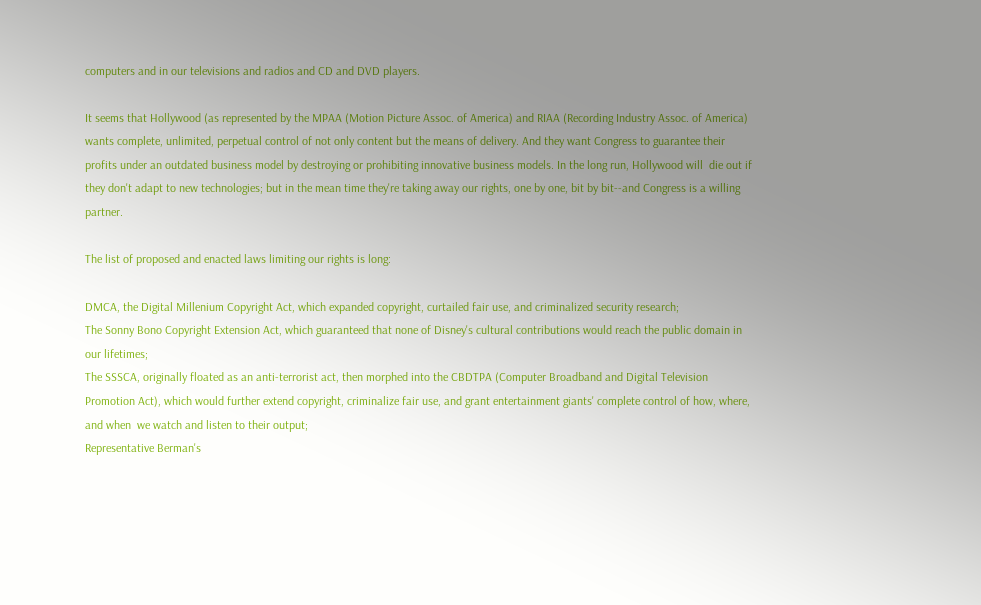computers and in our televisions and radios and CD and DVD players.

It seems that Hollywood (as represented by the MPAA (Motion Picture Assoc. of America) and RIAA (Recording Industry Assoc. of America) wants complete, unlimited, perpetual control of not only content but the means of delivery. And they want Congress to guarantee their profits under an outdated business model by destroying or prohibiting innovative business models. In the long run, Hollywood will  die out if they don't adapt to new technologies; but in the mean time they're taking away our rights, one by one, bit by bit--and Congress is a willing partner.

The list of proposed and enacted laws limiting our rights is long:

DMCA, the Digital Millenium Copyright Act, which expanded copyright, curtailed fair use, and criminalized security research;
The Sonny Bono Copyright Extension Act, which guaranteed that none of Disney's cultural contributions would reach the public domain in our lifetimes;
The SSSCA, originally floated as an anti-terrorist act, then morphed into the CBDTPA (Computer Broadband and Digital Television Promotion Act), which would further extend copyright, criminalize fair use, and grant entertainment giants' complete control of how, where, and when  we watch and listen to their output;
Representative Berman's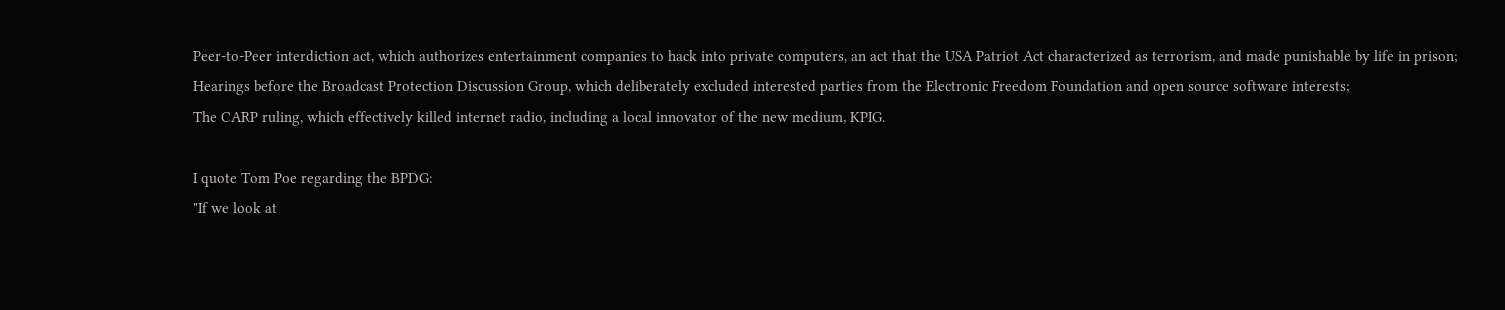Peer-to-Peer interdiction act, which authorizes entertainment companies to hack into private computers, an act that the USA Patriot Act characterized as terrorism, and made punishable by life in prison;
Hearings before the Broadcast Protection Discussion Group, which deliberately excluded interested parties from the Electronic Freedom Foundation and open source software interests;
The CARP ruling, which effectively killed internet radio, including a local innovator of the new medium, KPIG.

I quote Tom Poe regarding the BPDG:
"If we look at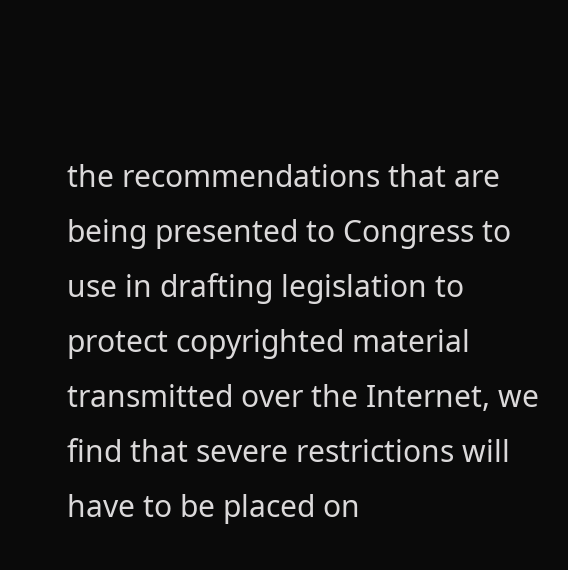the recommendations that are being presented to Congress to use in drafting legislation to protect copyrighted material transmitted over the Internet, we find that severe restrictions will have to be placed on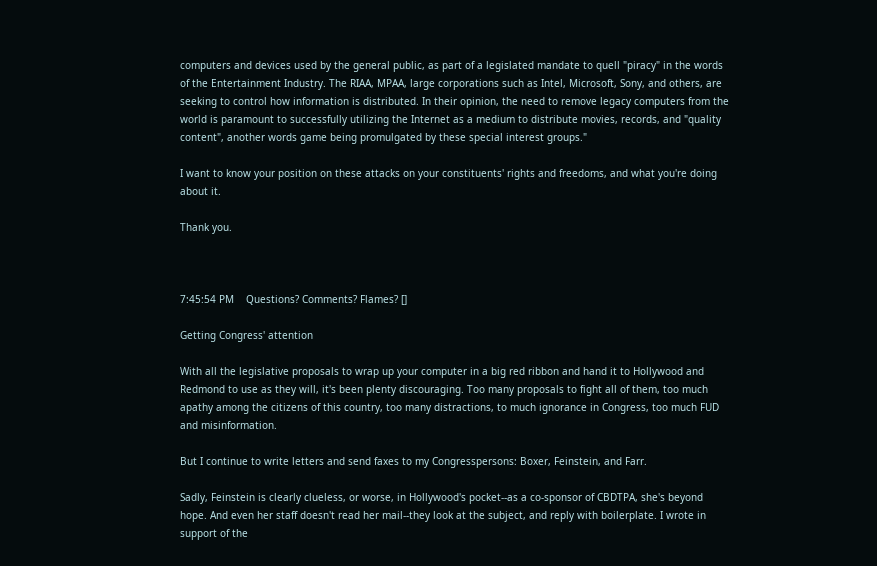computers and devices used by the general public, as part of a legislated mandate to quell "piracy" in the words of the Entertainment Industry. The RIAA, MPAA, large corporations such as Intel, Microsoft, Sony, and others, are seeking to control how information is distributed. In their opinion, the need to remove legacy computers from the world is paramount to successfully utilizing the Internet as a medium to distribute movies, records, and "quality content", another words game being promulgated by these special interest groups."

I want to know your position on these attacks on your constituents' rights and freedoms, and what you're doing about it.

Thank you.



7:45:54 PM    Questions? Comments? Flames? []

Getting Congress' attention

With all the legislative proposals to wrap up your computer in a big red ribbon and hand it to Hollywood and Redmond to use as they will, it's been plenty discouraging. Too many proposals to fight all of them, too much apathy among the citizens of this country, too many distractions, to much ignorance in Congress, too much FUD and misinformation.

But I continue to write letters and send faxes to my Congresspersons: Boxer, Feinstein, and Farr.

Sadly, Feinstein is clearly clueless, or worse, in Hollywood's pocket--as a co-sponsor of CBDTPA, she's beyond hope. And even her staff doesn't read her mail--they look at the subject, and reply with boilerplate. I wrote in support of the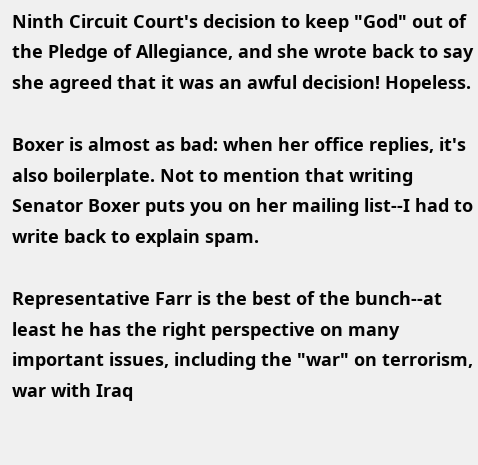Ninth Circuit Court's decision to keep "God" out of the Pledge of Allegiance, and she wrote back to say she agreed that it was an awful decision! Hopeless.

Boxer is almost as bad: when her office replies, it's also boilerplate. Not to mention that writing Senator Boxer puts you on her mailing list--I had to write back to explain spam.

Representative Farr is the best of the bunch--at least he has the right perspective on many important issues, including the "war" on terrorism, war with Iraq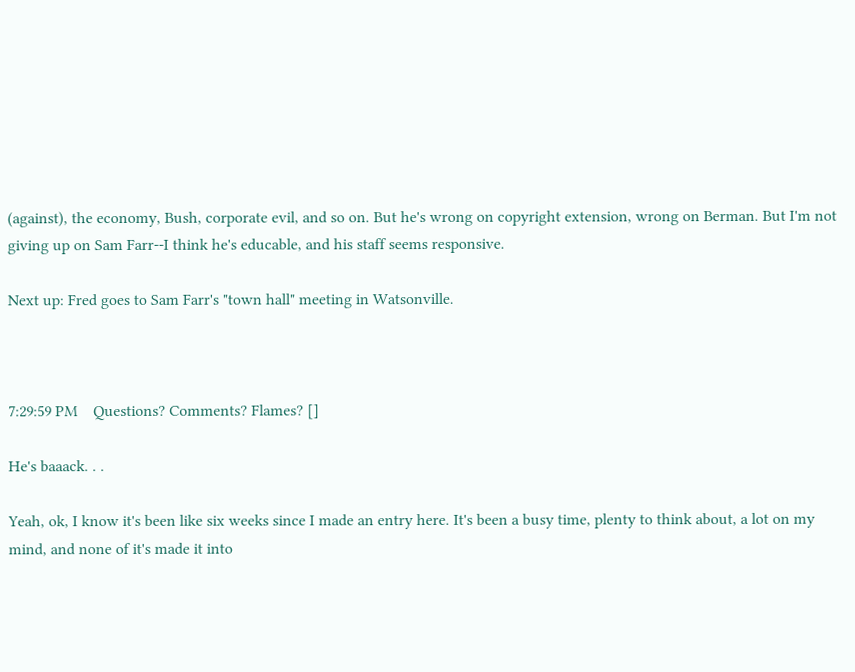(against), the economy, Bush, corporate evil, and so on. But he's wrong on copyright extension, wrong on Berman. But I'm not giving up on Sam Farr--I think he's educable, and his staff seems responsive.

Next up: Fred goes to Sam Farr's "town hall" meeting in Watsonville.



7:29:59 PM    Questions? Comments? Flames? []

He's baaack. . .

Yeah, ok, I know it's been like six weeks since I made an entry here. It's been a busy time, plenty to think about, a lot on my mind, and none of it's made it into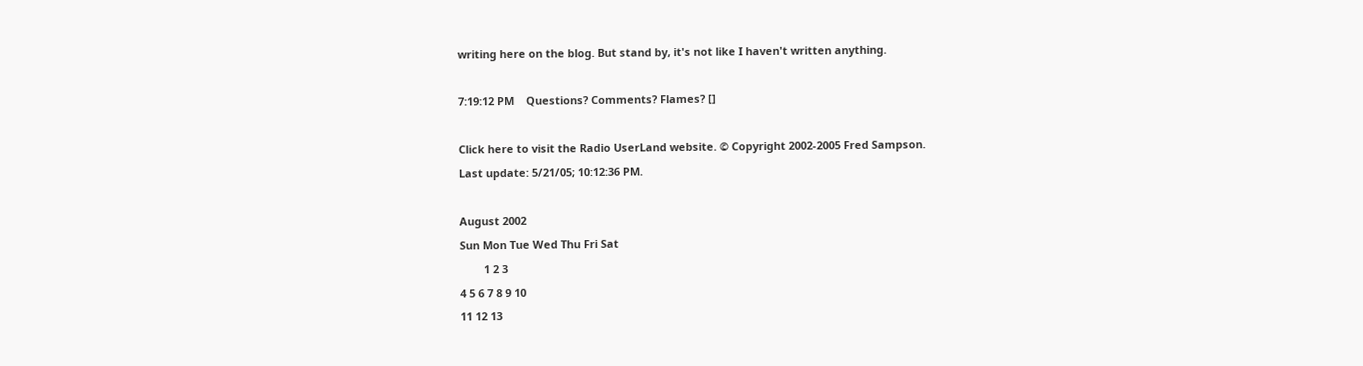writing here on the blog. But stand by, it's not like I haven't written anything.

7:19:12 PM    Questions? Comments? Flames? []

Click here to visit the Radio UserLand website. © Copyright 2002-2005 Fred Sampson.
Last update: 5/21/05; 10:12:36 PM.

August 2002
Sun Mon Tue Wed Thu Fri Sat
        1 2 3
4 5 6 7 8 9 10
11 12 13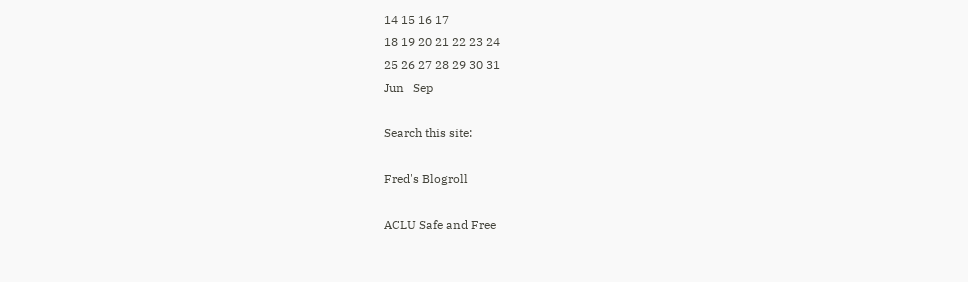14 15 16 17
18 19 20 21 22 23 24
25 26 27 28 29 30 31
Jun   Sep

Search this site:

Fred's Blogroll

ACLU Safe and Free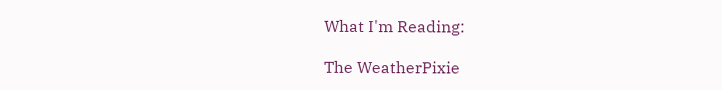What I'm Reading:

The WeatherPixie